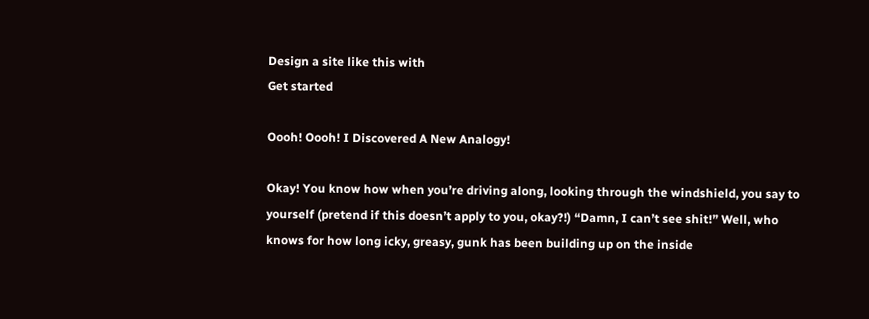Design a site like this with
Get started

Oooh! Oooh! I Discovered A New Analogy!

Okay! You know how when you’re driving along, looking through the windshield, you say to yourself (pretend if this doesn’t apply to you, okay?!) “Damn, I can’t see shit!” Well, who knows for how long icky, greasy, gunk has been building up on the inside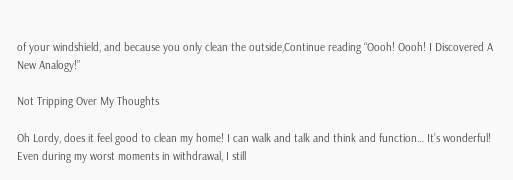of your windshield, and because you only clean the outside,Continue reading “Oooh! Oooh! I Discovered A New Analogy!”

Not Tripping Over My Thoughts

Oh Lordy, does it feel good to clean my home! I can walk and talk and think and function… It’s wonderful! Even during my worst moments in withdrawal, I still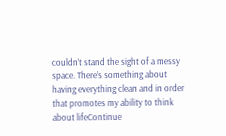couldn’t stand the sight of a messy space. There’s something about having everything clean and in order that promotes my ability to think about lifeContinue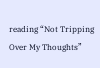reading “Not Tripping Over My Thoughts”